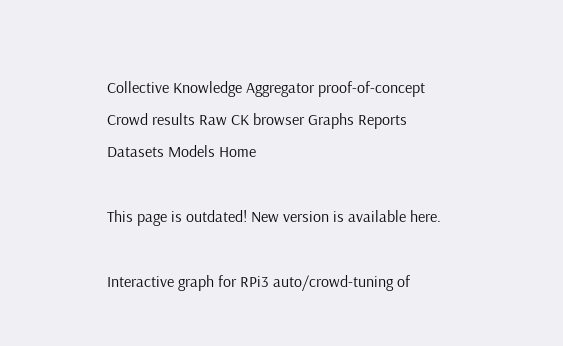Collective Knowledge Aggregator proof-of-concept
Crowd results Raw CK browser Graphs Reports Datasets Models Home

This page is outdated! New version is available here.

Interactive graph for RPi3 auto/crowd-tuning of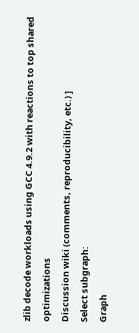zlib decode workloads using GCC 4.9.2 with reactions to top shared optimizations
Discussion wiki (comments, reproducibility, etc.) ]
Select subgraph:
Graph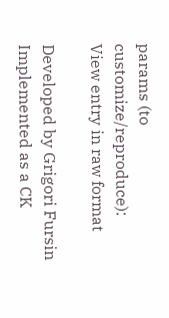params (to customize/reproduce):
View entry in raw format

Developed by Grigori Fursin
Implemented as a CK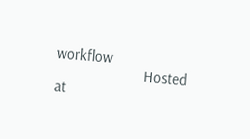workflow
                      Hosted at